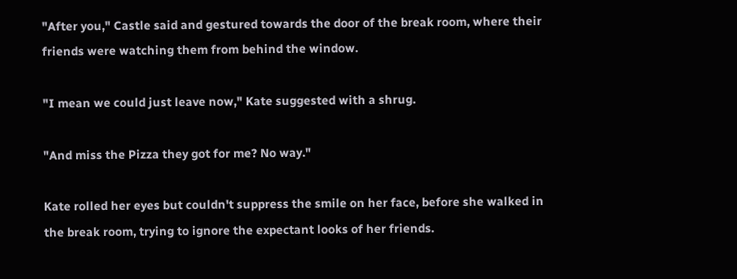"After you," Castle said and gestured towards the door of the break room, where their friends were watching them from behind the window.

"I mean we could just leave now," Kate suggested with a shrug.

"And miss the Pizza they got for me? No way."

Kate rolled her eyes but couldn't suppress the smile on her face, before she walked in the break room, trying to ignore the expectant looks of her friends.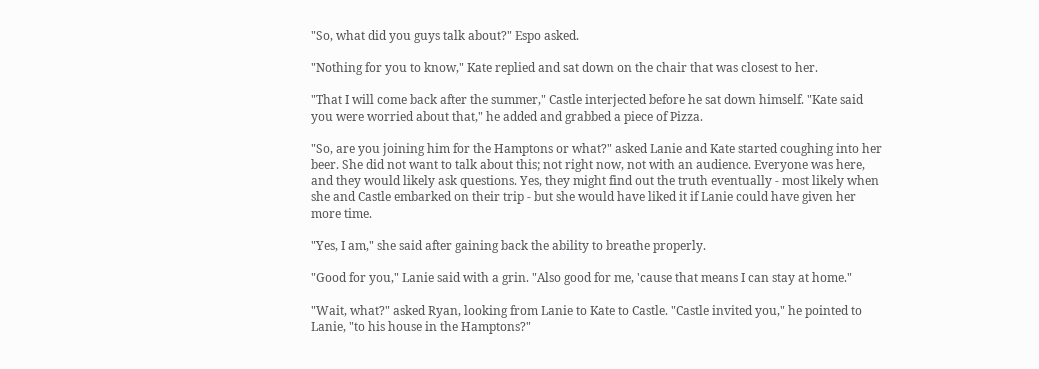"So, what did you guys talk about?" Espo asked.

"Nothing for you to know," Kate replied and sat down on the chair that was closest to her.

"That I will come back after the summer," Castle interjected before he sat down himself. "Kate said you were worried about that," he added and grabbed a piece of Pizza.

"So, are you joining him for the Hamptons or what?" asked Lanie and Kate started coughing into her beer. She did not want to talk about this; not right now, not with an audience. Everyone was here, and they would likely ask questions. Yes, they might find out the truth eventually - most likely when she and Castle embarked on their trip - but she would have liked it if Lanie could have given her more time.

"Yes, I am," she said after gaining back the ability to breathe properly.

"Good for you," Lanie said with a grin. "Also good for me, 'cause that means I can stay at home."

"Wait, what?" asked Ryan, looking from Lanie to Kate to Castle. "Castle invited you," he pointed to Lanie, "to his house in the Hamptons?"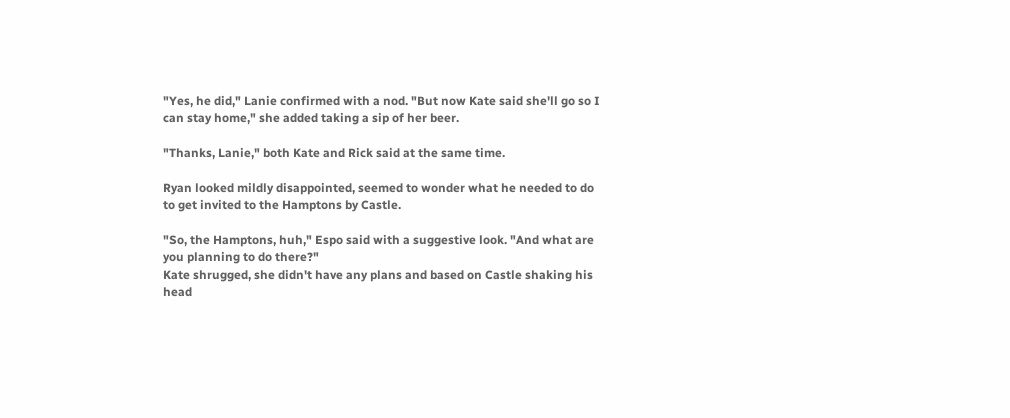"Yes, he did," Lanie confirmed with a nod. "But now Kate said she'll go so I can stay home," she added taking a sip of her beer.

"Thanks, Lanie," both Kate and Rick said at the same time.

Ryan looked mildly disappointed, seemed to wonder what he needed to do to get invited to the Hamptons by Castle.

"So, the Hamptons, huh," Espo said with a suggestive look. "And what are you planning to do there?"
Kate shrugged, she didn't have any plans and based on Castle shaking his head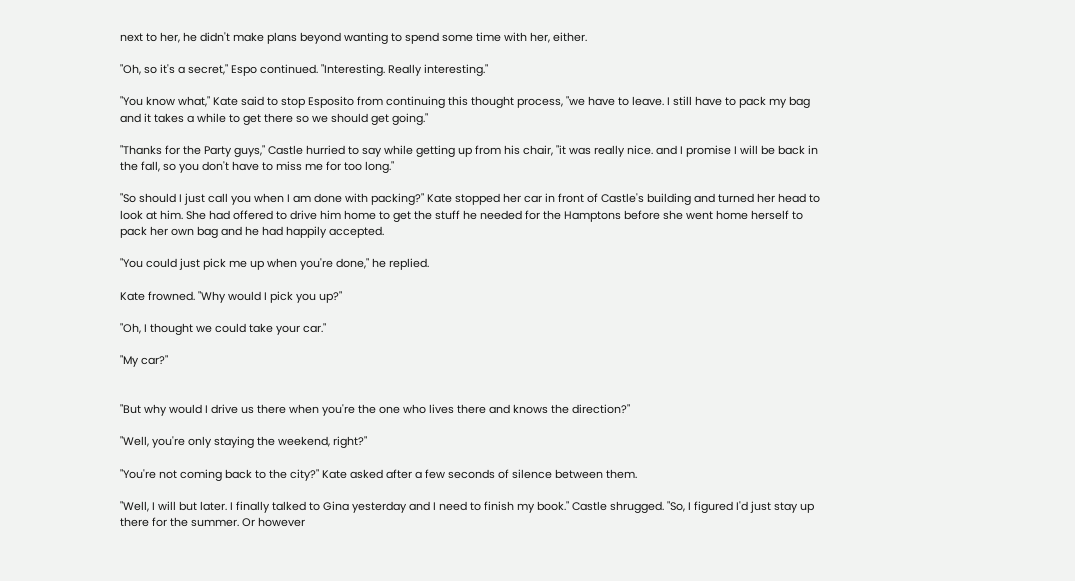next to her, he didn't make plans beyond wanting to spend some time with her, either.

"Oh, so it's a secret," Espo continued. "Interesting. Really interesting."

"You know what," Kate said to stop Esposito from continuing this thought process, "we have to leave. I still have to pack my bag and it takes a while to get there so we should get going."

"Thanks for the Party guys," Castle hurried to say while getting up from his chair, "it was really nice. and I promise I will be back in the fall, so you don't have to miss me for too long."

"So should I just call you when I am done with packing?" Kate stopped her car in front of Castle's building and turned her head to look at him. She had offered to drive him home to get the stuff he needed for the Hamptons before she went home herself to pack her own bag and he had happily accepted.

"You could just pick me up when you're done," he replied.

Kate frowned. "Why would I pick you up?"

"Oh, I thought we could take your car."

"My car?"


"But why would I drive us there when you're the one who lives there and knows the direction?"

"Well, you're only staying the weekend, right?"

"You're not coming back to the city?" Kate asked after a few seconds of silence between them.

"Well, I will but later. I finally talked to Gina yesterday and I need to finish my book." Castle shrugged. "So, I figured I'd just stay up there for the summer. Or however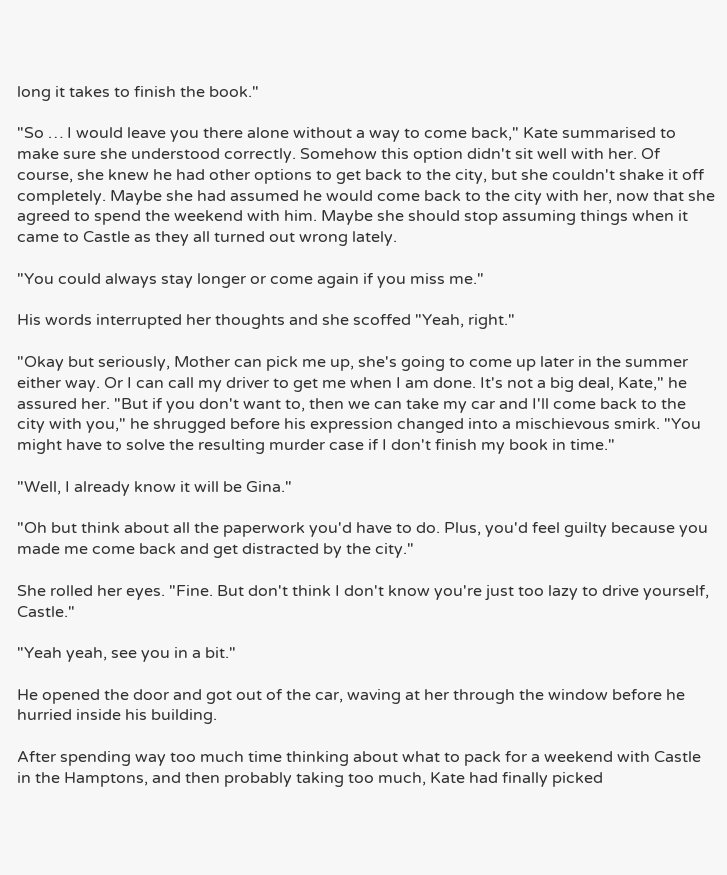long it takes to finish the book."

"So … I would leave you there alone without a way to come back," Kate summarised to make sure she understood correctly. Somehow this option didn't sit well with her. Of course, she knew he had other options to get back to the city, but she couldn't shake it off completely. Maybe she had assumed he would come back to the city with her, now that she agreed to spend the weekend with him. Maybe she should stop assuming things when it came to Castle as they all turned out wrong lately.

"You could always stay longer or come again if you miss me."

His words interrupted her thoughts and she scoffed "Yeah, right."

"Okay but seriously, Mother can pick me up, she's going to come up later in the summer either way. Or I can call my driver to get me when I am done. It's not a big deal, Kate," he assured her. "But if you don't want to, then we can take my car and I'll come back to the city with you," he shrugged before his expression changed into a mischievous smirk. "You might have to solve the resulting murder case if I don't finish my book in time."

"Well, I already know it will be Gina."

"Oh but think about all the paperwork you'd have to do. Plus, you'd feel guilty because you made me come back and get distracted by the city."

She rolled her eyes. "Fine. But don't think I don't know you're just too lazy to drive yourself, Castle."

"Yeah yeah, see you in a bit."

He opened the door and got out of the car, waving at her through the window before he hurried inside his building.

After spending way too much time thinking about what to pack for a weekend with Castle in the Hamptons, and then probably taking too much, Kate had finally picked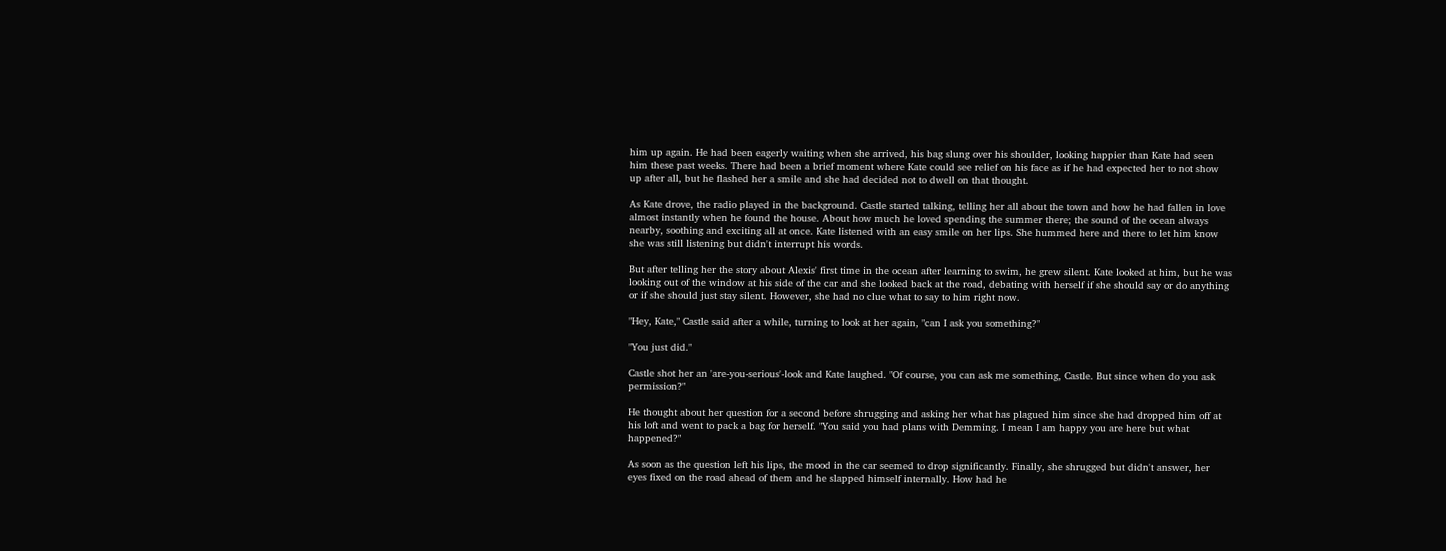him up again. He had been eagerly waiting when she arrived, his bag slung over his shoulder, looking happier than Kate had seen him these past weeks. There had been a brief moment where Kate could see relief on his face as if he had expected her to not show up after all, but he flashed her a smile and she had decided not to dwell on that thought.

As Kate drove, the radio played in the background. Castle started talking, telling her all about the town and how he had fallen in love almost instantly when he found the house. About how much he loved spending the summer there; the sound of the ocean always nearby, soothing and exciting all at once. Kate listened with an easy smile on her lips. She hummed here and there to let him know she was still listening but didn't interrupt his words.

But after telling her the story about Alexis' first time in the ocean after learning to swim, he grew silent. Kate looked at him, but he was looking out of the window at his side of the car and she looked back at the road, debating with herself if she should say or do anything or if she should just stay silent. However, she had no clue what to say to him right now.

"Hey, Kate," Castle said after a while, turning to look at her again, "can I ask you something?"

"You just did."

Castle shot her an 'are-you-serious'-look and Kate laughed. "Of course, you can ask me something, Castle. But since when do you ask permission?"

He thought about her question for a second before shrugging and asking her what has plagued him since she had dropped him off at his loft and went to pack a bag for herself. "You said you had plans with Demming. I mean I am happy you are here but what happened?"

As soon as the question left his lips, the mood in the car seemed to drop significantly. Finally, she shrugged but didn't answer, her eyes fixed on the road ahead of them and he slapped himself internally. How had he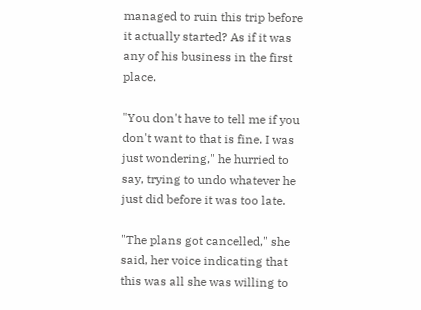managed to ruin this trip before it actually started? As if it was any of his business in the first place.

"You don't have to tell me if you don't want to that is fine. I was just wondering," he hurried to say, trying to undo whatever he just did before it was too late.

"The plans got cancelled," she said, her voice indicating that this was all she was willing to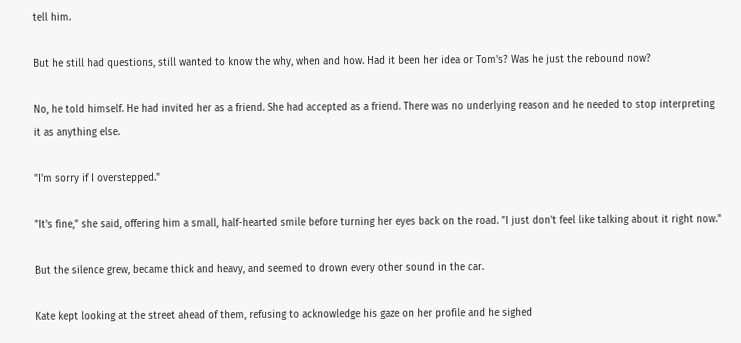tell him.

But he still had questions, still wanted to know the why, when and how. Had it been her idea or Tom's? Was he just the rebound now?

No, he told himself. He had invited her as a friend. She had accepted as a friend. There was no underlying reason and he needed to stop interpreting it as anything else.

"I'm sorry if I overstepped."

"It's fine," she said, offering him a small, half-hearted smile before turning her eyes back on the road. "I just don't feel like talking about it right now."

But the silence grew, became thick and heavy, and seemed to drown every other sound in the car.

Kate kept looking at the street ahead of them, refusing to acknowledge his gaze on her profile and he sighed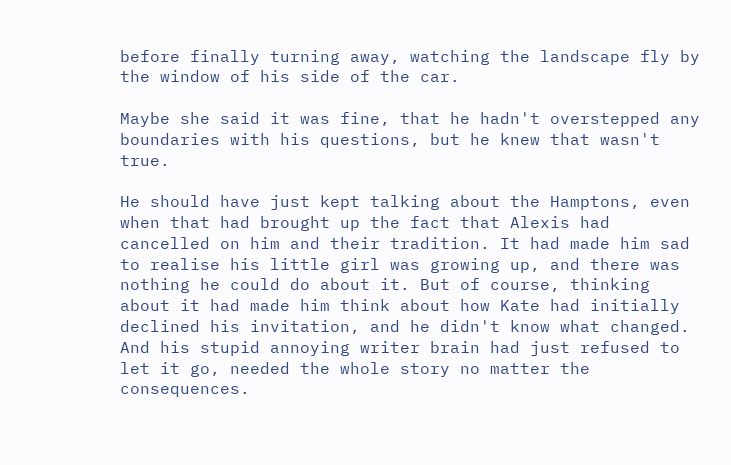before finally turning away, watching the landscape fly by the window of his side of the car.

Maybe she said it was fine, that he hadn't overstepped any boundaries with his questions, but he knew that wasn't true.

He should have just kept talking about the Hamptons, even when that had brought up the fact that Alexis had cancelled on him and their tradition. It had made him sad to realise his little girl was growing up, and there was nothing he could do about it. But of course, thinking about it had made him think about how Kate had initially declined his invitation, and he didn't know what changed. And his stupid annoying writer brain had just refused to let it go, needed the whole story no matter the consequences.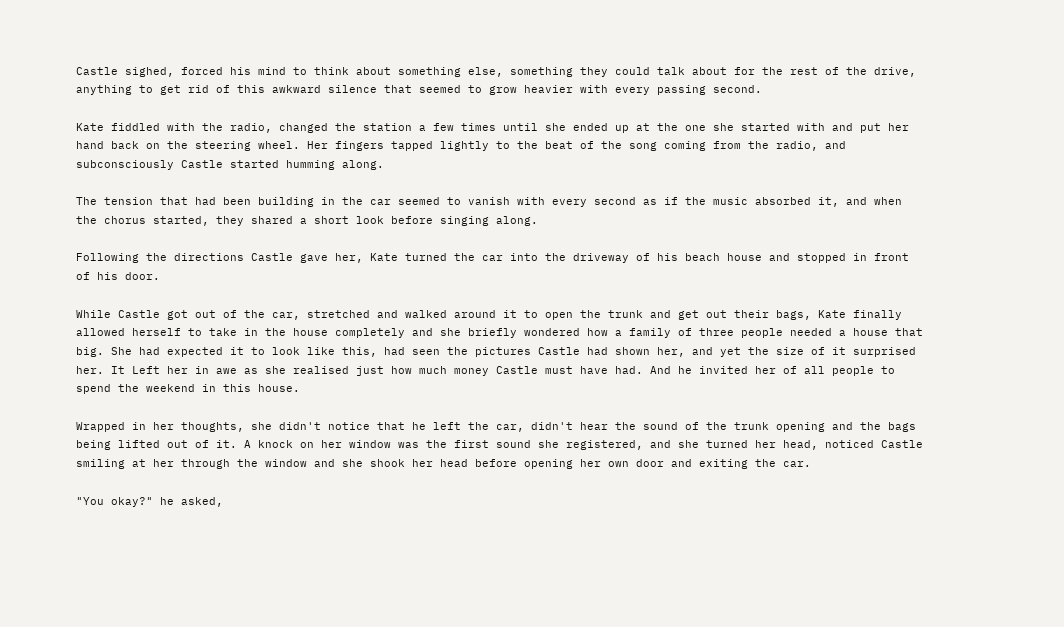Castle sighed, forced his mind to think about something else, something they could talk about for the rest of the drive, anything to get rid of this awkward silence that seemed to grow heavier with every passing second.

Kate fiddled with the radio, changed the station a few times until she ended up at the one she started with and put her hand back on the steering wheel. Her fingers tapped lightly to the beat of the song coming from the radio, and subconsciously Castle started humming along.

The tension that had been building in the car seemed to vanish with every second as if the music absorbed it, and when the chorus started, they shared a short look before singing along.

Following the directions Castle gave her, Kate turned the car into the driveway of his beach house and stopped in front of his door.

While Castle got out of the car, stretched and walked around it to open the trunk and get out their bags, Kate finally allowed herself to take in the house completely and she briefly wondered how a family of three people needed a house that big. She had expected it to look like this, had seen the pictures Castle had shown her, and yet the size of it surprised her. It Left her in awe as she realised just how much money Castle must have had. And he invited her of all people to spend the weekend in this house.

Wrapped in her thoughts, she didn't notice that he left the car, didn't hear the sound of the trunk opening and the bags being lifted out of it. A knock on her window was the first sound she registered, and she turned her head, noticed Castle smiling at her through the window and she shook her head before opening her own door and exiting the car.

"You okay?" he asked,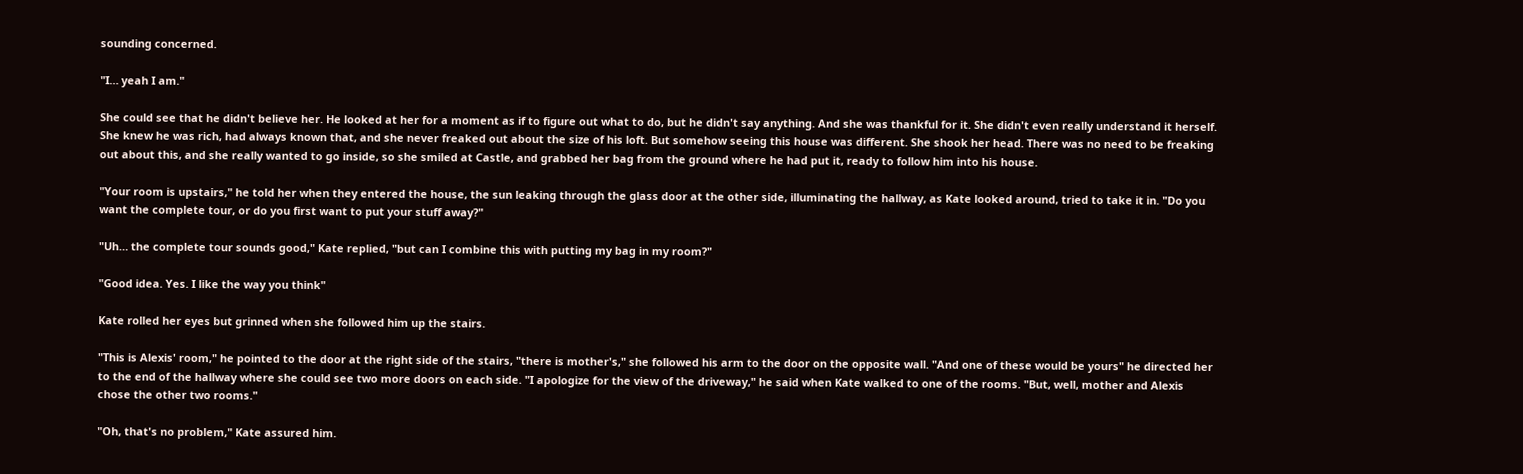sounding concerned.

"I… yeah I am."

She could see that he didn't believe her. He looked at her for a moment as if to figure out what to do, but he didn't say anything. And she was thankful for it. She didn't even really understand it herself. She knew he was rich, had always known that, and she never freaked out about the size of his loft. But somehow seeing this house was different. She shook her head. There was no need to be freaking out about this, and she really wanted to go inside, so she smiled at Castle, and grabbed her bag from the ground where he had put it, ready to follow him into his house.

"Your room is upstairs," he told her when they entered the house, the sun leaking through the glass door at the other side, illuminating the hallway, as Kate looked around, tried to take it in. "Do you want the complete tour, or do you first want to put your stuff away?"

"Uh… the complete tour sounds good," Kate replied, "but can I combine this with putting my bag in my room?"

"Good idea. Yes. I like the way you think"

Kate rolled her eyes but grinned when she followed him up the stairs.

"This is Alexis' room," he pointed to the door at the right side of the stairs, "there is mother's," she followed his arm to the door on the opposite wall. "And one of these would be yours" he directed her to the end of the hallway where she could see two more doors on each side. "I apologize for the view of the driveway," he said when Kate walked to one of the rooms. "But, well, mother and Alexis chose the other two rooms."

"Oh, that's no problem," Kate assured him.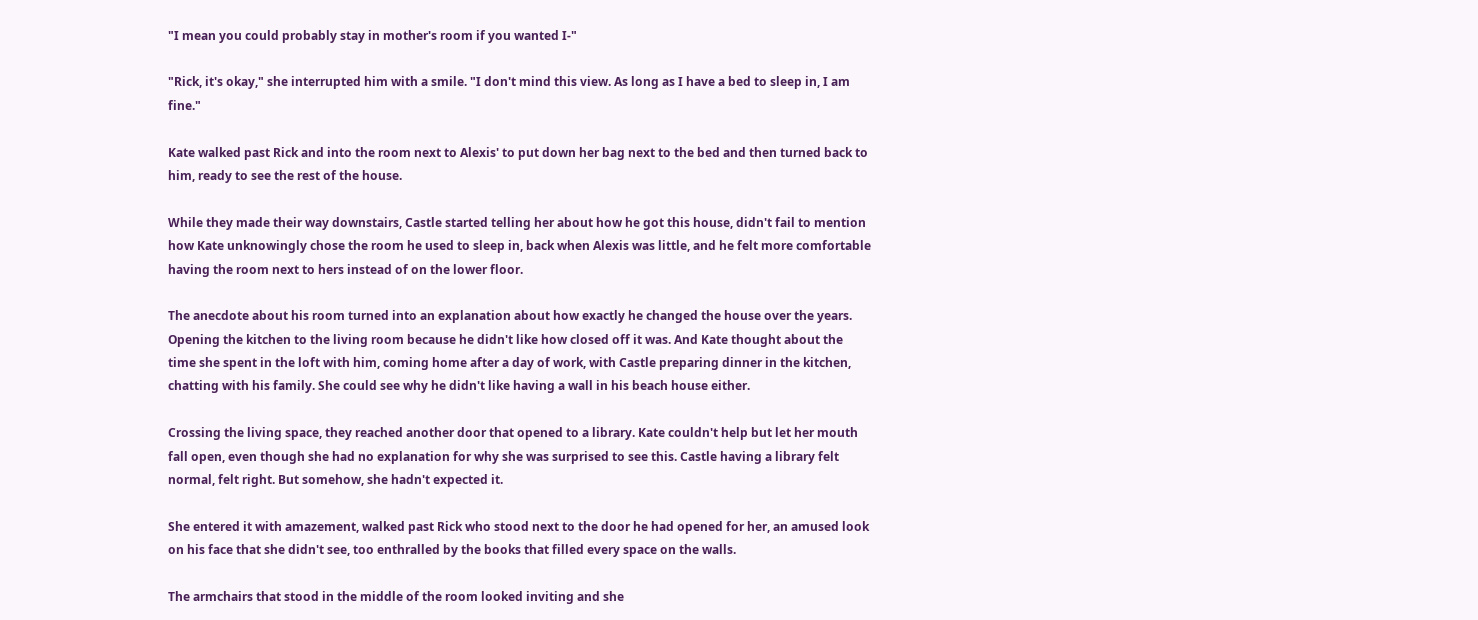"I mean you could probably stay in mother's room if you wanted I-"

"Rick, it's okay," she interrupted him with a smile. "I don't mind this view. As long as I have a bed to sleep in, I am fine."

Kate walked past Rick and into the room next to Alexis' to put down her bag next to the bed and then turned back to him, ready to see the rest of the house.

While they made their way downstairs, Castle started telling her about how he got this house, didn't fail to mention how Kate unknowingly chose the room he used to sleep in, back when Alexis was little, and he felt more comfortable having the room next to hers instead of on the lower floor.

The anecdote about his room turned into an explanation about how exactly he changed the house over the years. Opening the kitchen to the living room because he didn't like how closed off it was. And Kate thought about the time she spent in the loft with him, coming home after a day of work, with Castle preparing dinner in the kitchen, chatting with his family. She could see why he didn't like having a wall in his beach house either.

Crossing the living space, they reached another door that opened to a library. Kate couldn't help but let her mouth fall open, even though she had no explanation for why she was surprised to see this. Castle having a library felt normal, felt right. But somehow, she hadn't expected it.

She entered it with amazement, walked past Rick who stood next to the door he had opened for her, an amused look on his face that she didn't see, too enthralled by the books that filled every space on the walls.

The armchairs that stood in the middle of the room looked inviting and she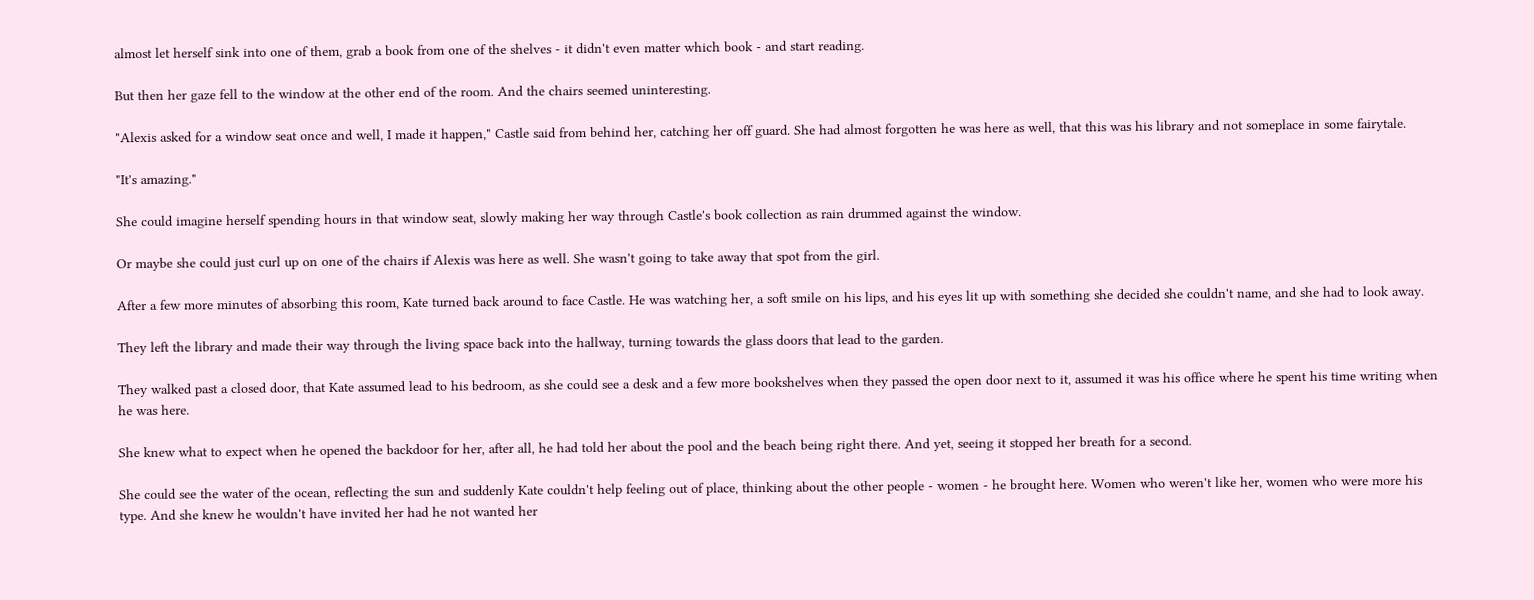almost let herself sink into one of them, grab a book from one of the shelves - it didn't even matter which book - and start reading.

But then her gaze fell to the window at the other end of the room. And the chairs seemed uninteresting.

"Alexis asked for a window seat once and well, I made it happen," Castle said from behind her, catching her off guard. She had almost forgotten he was here as well, that this was his library and not someplace in some fairytale.

"It's amazing."

She could imagine herself spending hours in that window seat, slowly making her way through Castle's book collection as rain drummed against the window.

Or maybe she could just curl up on one of the chairs if Alexis was here as well. She wasn't going to take away that spot from the girl.

After a few more minutes of absorbing this room, Kate turned back around to face Castle. He was watching her, a soft smile on his lips, and his eyes lit up with something she decided she couldn't name, and she had to look away.

They left the library and made their way through the living space back into the hallway, turning towards the glass doors that lead to the garden.

They walked past a closed door, that Kate assumed lead to his bedroom, as she could see a desk and a few more bookshelves when they passed the open door next to it, assumed it was his office where he spent his time writing when he was here.

She knew what to expect when he opened the backdoor for her, after all, he had told her about the pool and the beach being right there. And yet, seeing it stopped her breath for a second.

She could see the water of the ocean, reflecting the sun and suddenly Kate couldn't help feeling out of place, thinking about the other people - women - he brought here. Women who weren't like her, women who were more his type. And she knew he wouldn't have invited her had he not wanted her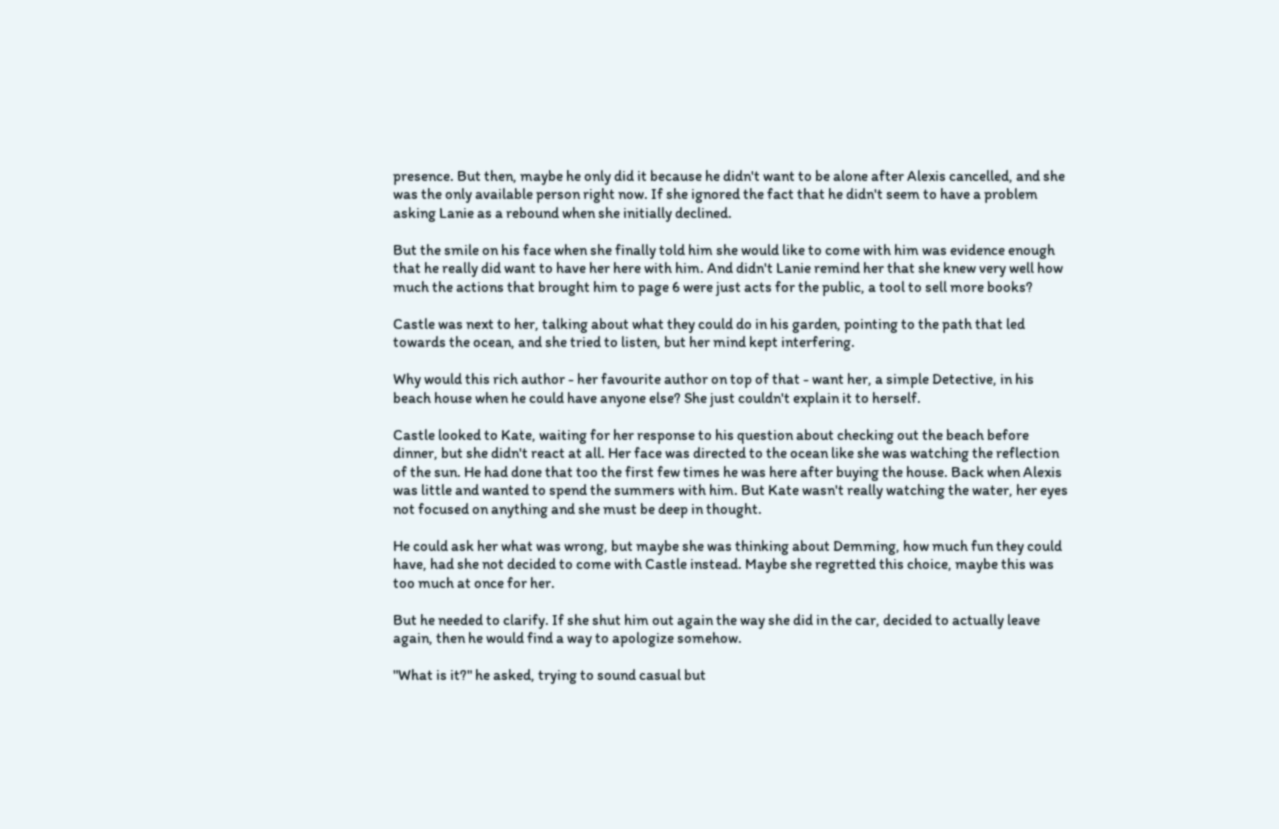presence. But then, maybe he only did it because he didn't want to be alone after Alexis cancelled, and she was the only available person right now. If she ignored the fact that he didn't seem to have a problem asking Lanie as a rebound when she initially declined.

But the smile on his face when she finally told him she would like to come with him was evidence enough that he really did want to have her here with him. And didn't Lanie remind her that she knew very well how much the actions that brought him to page 6 were just acts for the public, a tool to sell more books?

Castle was next to her, talking about what they could do in his garden, pointing to the path that led towards the ocean, and she tried to listen, but her mind kept interfering.

Why would this rich author - her favourite author on top of that - want her, a simple Detective, in his beach house when he could have anyone else? She just couldn't explain it to herself.

Castle looked to Kate, waiting for her response to his question about checking out the beach before dinner, but she didn't react at all. Her face was directed to the ocean like she was watching the reflection of the sun. He had done that too the first few times he was here after buying the house. Back when Alexis was little and wanted to spend the summers with him. But Kate wasn't really watching the water, her eyes not focused on anything and she must be deep in thought.

He could ask her what was wrong, but maybe she was thinking about Demming, how much fun they could have, had she not decided to come with Castle instead. Maybe she regretted this choice, maybe this was too much at once for her.

But he needed to clarify. If she shut him out again the way she did in the car, decided to actually leave again, then he would find a way to apologize somehow.

"What is it?" he asked, trying to sound casual but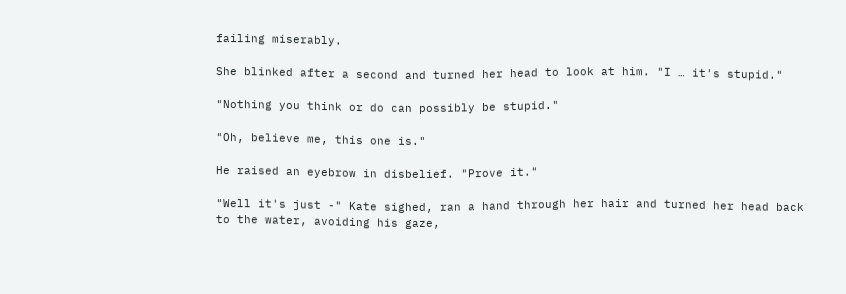failing miserably.

She blinked after a second and turned her head to look at him. "I … it's stupid."

"Nothing you think or do can possibly be stupid."

"Oh, believe me, this one is."

He raised an eyebrow in disbelief. "Prove it."

"Well it's just -" Kate sighed, ran a hand through her hair and turned her head back to the water, avoiding his gaze,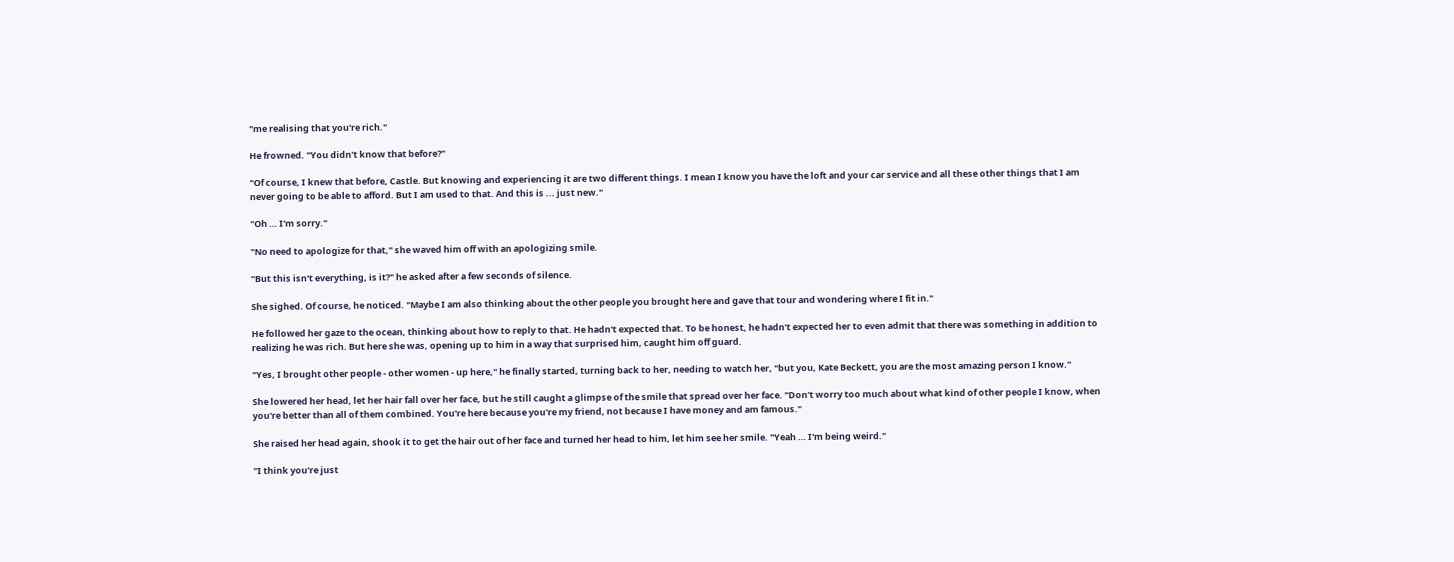"me realising that you're rich."

He frowned. "You didn't know that before?"

"Of course, I knew that before, Castle. But knowing and experiencing it are two different things. I mean I know you have the loft and your car service and all these other things that I am never going to be able to afford. But I am used to that. And this is ... just new."

"Oh … I'm sorry."

"No need to apologize for that," she waved him off with an apologizing smile.

"But this isn't everything, is it?" he asked after a few seconds of silence.

She sighed. Of course, he noticed. "Maybe I am also thinking about the other people you brought here and gave that tour and wondering where I fit in."

He followed her gaze to the ocean, thinking about how to reply to that. He hadn't expected that. To be honest, he hadn't expected her to even admit that there was something in addition to realizing he was rich. But here she was, opening up to him in a way that surprised him, caught him off guard.

"Yes, I brought other people - other women - up here," he finally started, turning back to her, needing to watch her, "but you, Kate Beckett, you are the most amazing person I know."

She lowered her head, let her hair fall over her face, but he still caught a glimpse of the smile that spread over her face. "Don't worry too much about what kind of other people I know, when you're better than all of them combined. You're here because you're my friend, not because I have money and am famous."

She raised her head again, shook it to get the hair out of her face and turned her head to him, let him see her smile. "Yeah … I'm being weird."

"I think you're just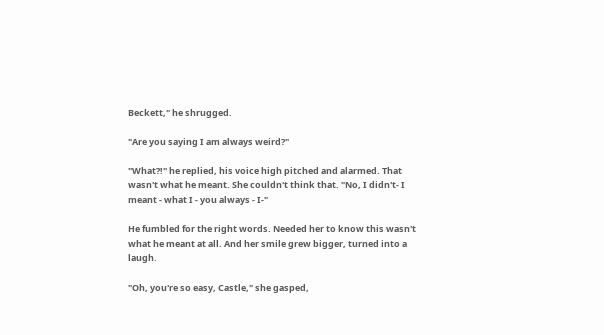Beckett," he shrugged.

"Are you saying I am always weird?"

"What?!" he replied, his voice high pitched and alarmed. That wasn't what he meant. She couldn't think that. "No, I didn't- I meant - what I - you always - I-"

He fumbled for the right words. Needed her to know this wasn't what he meant at all. And her smile grew bigger, turned into a laugh.

"Oh, you're so easy, Castle," she gasped,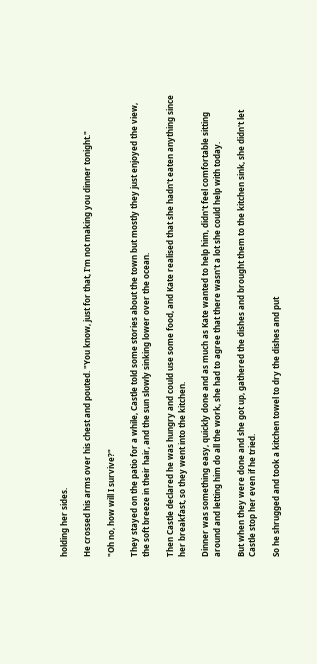holding her sides.

He crossed his arms over his chest and pouted. "You know, just for that, I'm not making you dinner tonight."

"Oh no, how will I survive?"

They stayed on the patio for a while, Castle told some stories about the town but mostly they just enjoyed the view, the soft breeze in their hair, and the sun slowly sinking lower over the ocean.

Then Castle declared he was hungry and could use some food, and Kate realised that she hadn't eaten anything since her breakfast, so they went into the kitchen.

Dinner was something easy, quickly done and as much as Kate wanted to help him, didn't feel comfortable sitting around and letting him do all the work, she had to agree that there wasn't a lot she could help with today.

But when they were done and she got up, gathered the dishes and brought them to the kitchen sink, she didn't let Castle stop her even if he tried.

So he shrugged and took a kitchen towel to dry the dishes and put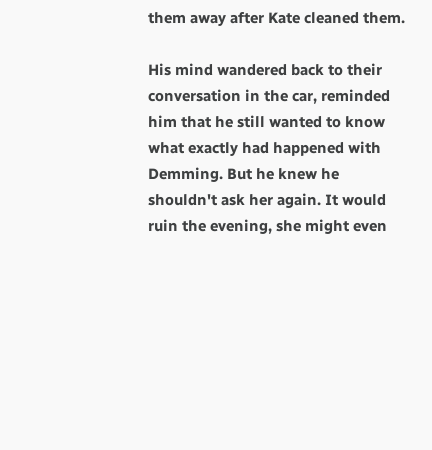them away after Kate cleaned them.

His mind wandered back to their conversation in the car, reminded him that he still wanted to know what exactly had happened with Demming. But he knew he shouldn't ask her again. It would ruin the evening, she might even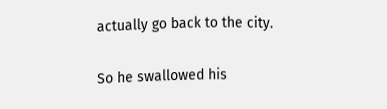actually go back to the city.

So he swallowed his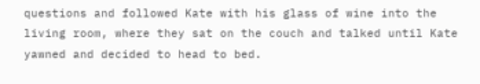questions and followed Kate with his glass of wine into the living room, where they sat on the couch and talked until Kate yawned and decided to head to bed.